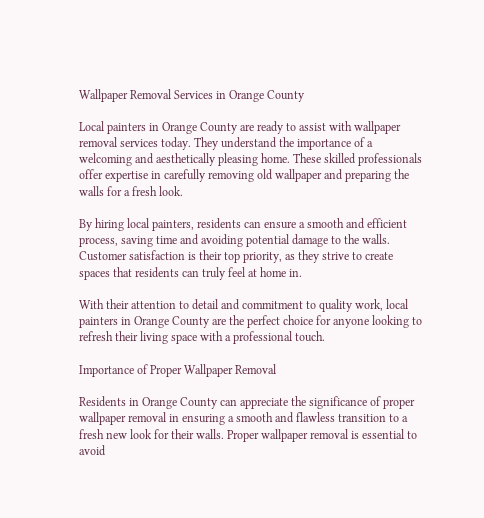Wallpaper Removal Services in Orange County

Local painters in Orange County are ready to assist with wallpaper removal services today. They understand the importance of a welcoming and aesthetically pleasing home. These skilled professionals offer expertise in carefully removing old wallpaper and preparing the walls for a fresh look.

By hiring local painters, residents can ensure a smooth and efficient process, saving time and avoiding potential damage to the walls. Customer satisfaction is their top priority, as they strive to create spaces that residents can truly feel at home in.

With their attention to detail and commitment to quality work, local painters in Orange County are the perfect choice for anyone looking to refresh their living space with a professional touch.

Importance of Proper Wallpaper Removal

Residents in Orange County can appreciate the significance of proper wallpaper removal in ensuring a smooth and flawless transition to a fresh new look for their walls. Proper wallpaper removal is essential to avoid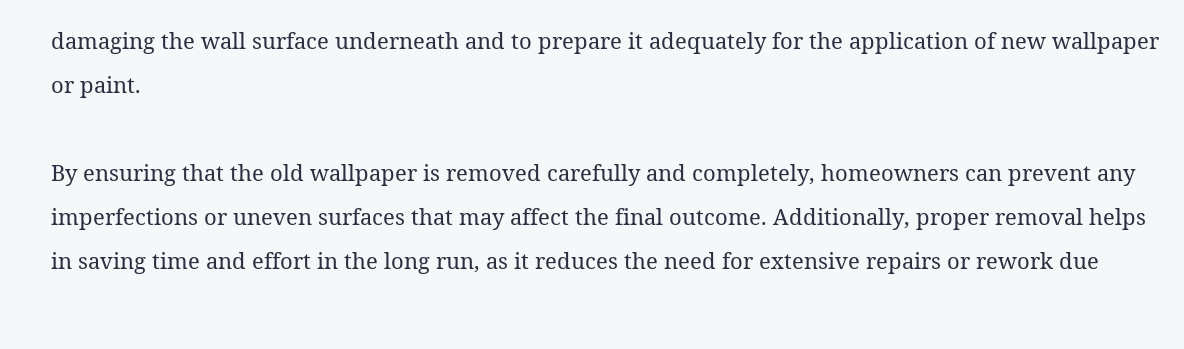damaging the wall surface underneath and to prepare it adequately for the application of new wallpaper or paint.

By ensuring that the old wallpaper is removed carefully and completely, homeowners can prevent any imperfections or uneven surfaces that may affect the final outcome. Additionally, proper removal helps in saving time and effort in the long run, as it reduces the need for extensive repairs or rework due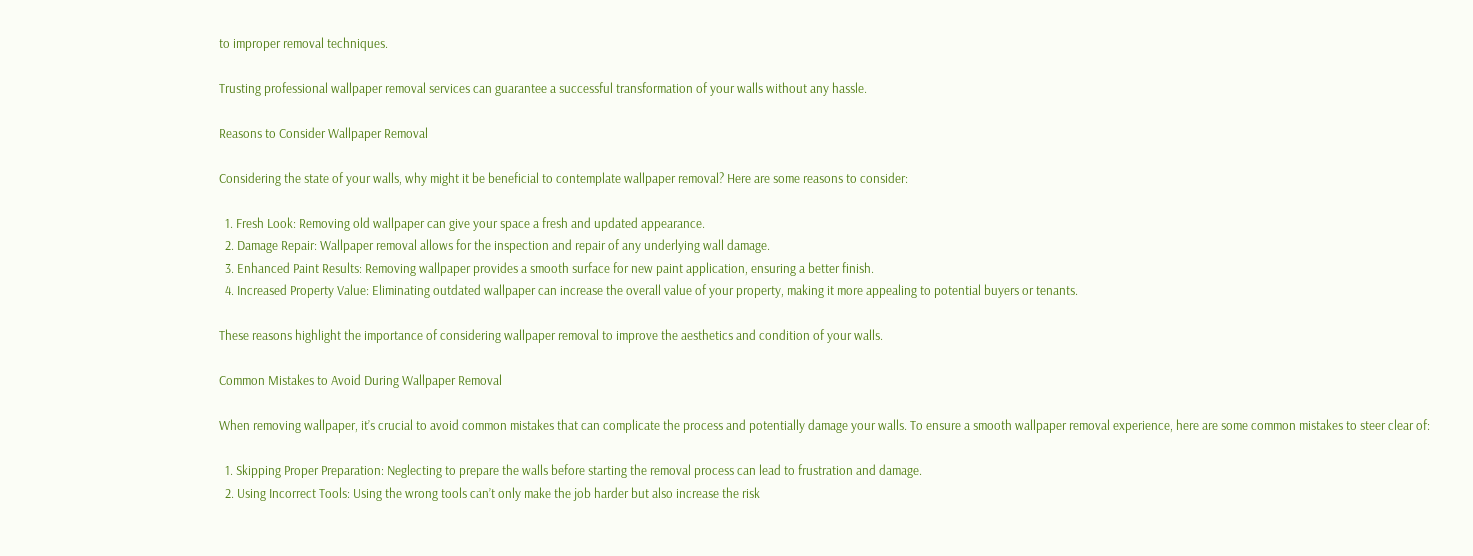to improper removal techniques.

Trusting professional wallpaper removal services can guarantee a successful transformation of your walls without any hassle.

Reasons to Consider Wallpaper Removal

Considering the state of your walls, why might it be beneficial to contemplate wallpaper removal? Here are some reasons to consider:

  1. Fresh Look: Removing old wallpaper can give your space a fresh and updated appearance.
  2. Damage Repair: Wallpaper removal allows for the inspection and repair of any underlying wall damage.
  3. Enhanced Paint Results: Removing wallpaper provides a smooth surface for new paint application, ensuring a better finish.
  4. Increased Property Value: Eliminating outdated wallpaper can increase the overall value of your property, making it more appealing to potential buyers or tenants.

These reasons highlight the importance of considering wallpaper removal to improve the aesthetics and condition of your walls.

Common Mistakes to Avoid During Wallpaper Removal

When removing wallpaper, it’s crucial to avoid common mistakes that can complicate the process and potentially damage your walls. To ensure a smooth wallpaper removal experience, here are some common mistakes to steer clear of:

  1. Skipping Proper Preparation: Neglecting to prepare the walls before starting the removal process can lead to frustration and damage.
  2. Using Incorrect Tools: Using the wrong tools can’t only make the job harder but also increase the risk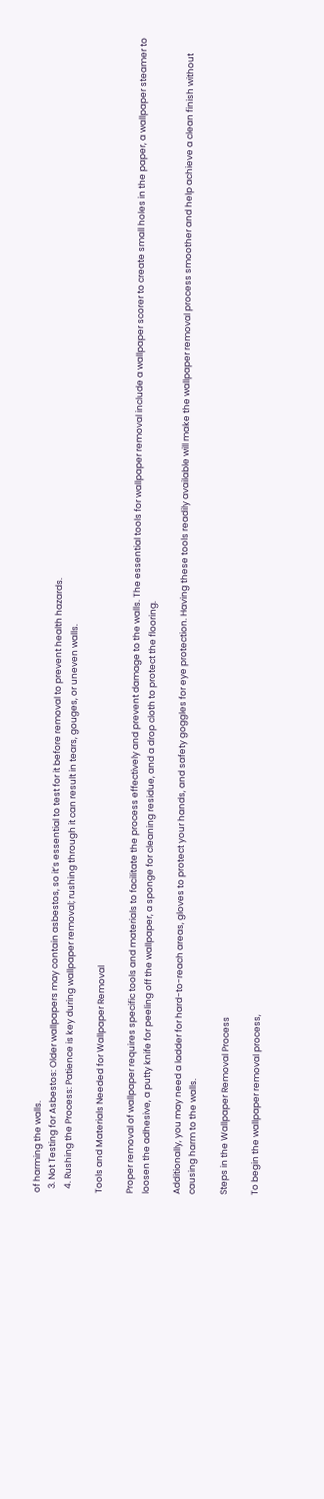of harming the walls.
  3. Not Testing for Asbestos: Older wallpapers may contain asbestos, so it’s essential to test for it before removal to prevent health hazards.
  4. Rushing the Process: Patience is key during wallpaper removal; rushing through it can result in tears, gouges, or uneven walls.

Tools and Materials Needed for Wallpaper Removal

Proper removal of wallpaper requires specific tools and materials to facilitate the process effectively and prevent damage to the walls. The essential tools for wallpaper removal include a wallpaper scorer to create small holes in the paper, a wallpaper steamer to loosen the adhesive, a putty knife for peeling off the wallpaper, a sponge for cleaning residue, and a drop cloth to protect the flooring.

Additionally, you may need a ladder for hard-to-reach areas, gloves to protect your hands, and safety goggles for eye protection. Having these tools readily available will make the wallpaper removal process smoother and help achieve a clean finish without causing harm to the walls.

Steps in the Wallpaper Removal Process

To begin the wallpaper removal process,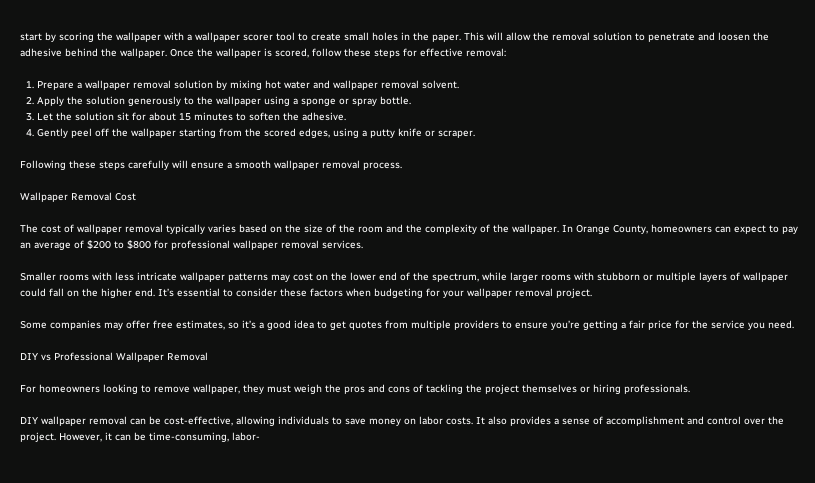start by scoring the wallpaper with a wallpaper scorer tool to create small holes in the paper. This will allow the removal solution to penetrate and loosen the adhesive behind the wallpaper. Once the wallpaper is scored, follow these steps for effective removal:

  1. Prepare a wallpaper removal solution by mixing hot water and wallpaper removal solvent.
  2. Apply the solution generously to the wallpaper using a sponge or spray bottle.
  3. Let the solution sit for about 15 minutes to soften the adhesive.
  4. Gently peel off the wallpaper starting from the scored edges, using a putty knife or scraper.

Following these steps carefully will ensure a smooth wallpaper removal process.

Wallpaper Removal Cost

The cost of wallpaper removal typically varies based on the size of the room and the complexity of the wallpaper. In Orange County, homeowners can expect to pay an average of $200 to $800 for professional wallpaper removal services.

Smaller rooms with less intricate wallpaper patterns may cost on the lower end of the spectrum, while larger rooms with stubborn or multiple layers of wallpaper could fall on the higher end. It’s essential to consider these factors when budgeting for your wallpaper removal project.

Some companies may offer free estimates, so it’s a good idea to get quotes from multiple providers to ensure you’re getting a fair price for the service you need.

DIY vs Professional Wallpaper Removal

For homeowners looking to remove wallpaper, they must weigh the pros and cons of tackling the project themselves or hiring professionals.

DIY wallpaper removal can be cost-effective, allowing individuals to save money on labor costs. It also provides a sense of accomplishment and control over the project. However, it can be time-consuming, labor-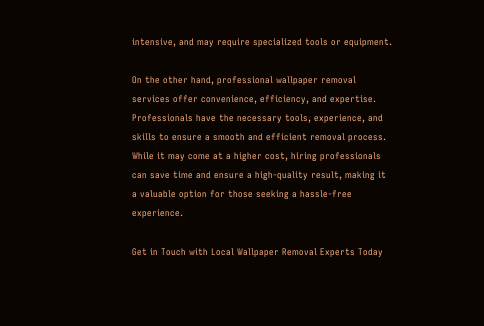intensive, and may require specialized tools or equipment.

On the other hand, professional wallpaper removal services offer convenience, efficiency, and expertise. Professionals have the necessary tools, experience, and skills to ensure a smooth and efficient removal process. While it may come at a higher cost, hiring professionals can save time and ensure a high-quality result, making it a valuable option for those seeking a hassle-free experience.

Get in Touch with Local Wallpaper Removal Experts Today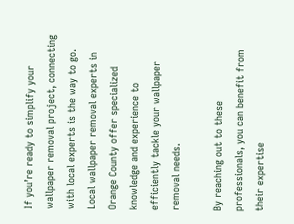If you’re ready to simplify your wallpaper removal project, connecting with local experts is the way to go. Local wallpaper removal experts in Orange County offer specialized knowledge and experience to efficiently tackle your wallpaper removal needs.

By reaching out to these professionals, you can benefit from their expertise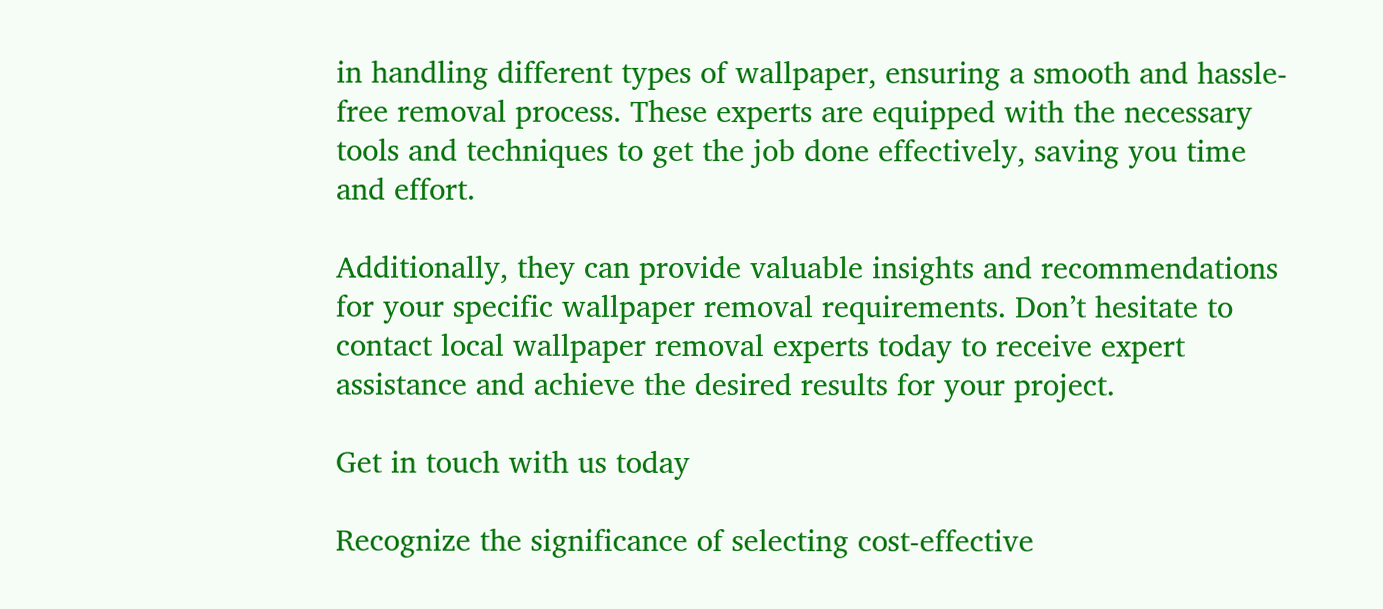in handling different types of wallpaper, ensuring a smooth and hassle-free removal process. These experts are equipped with the necessary tools and techniques to get the job done effectively, saving you time and effort.

Additionally, they can provide valuable insights and recommendations for your specific wallpaper removal requirements. Don’t hesitate to contact local wallpaper removal experts today to receive expert assistance and achieve the desired results for your project.

Get in touch with us today

Recognize the significance of selecting cost-effective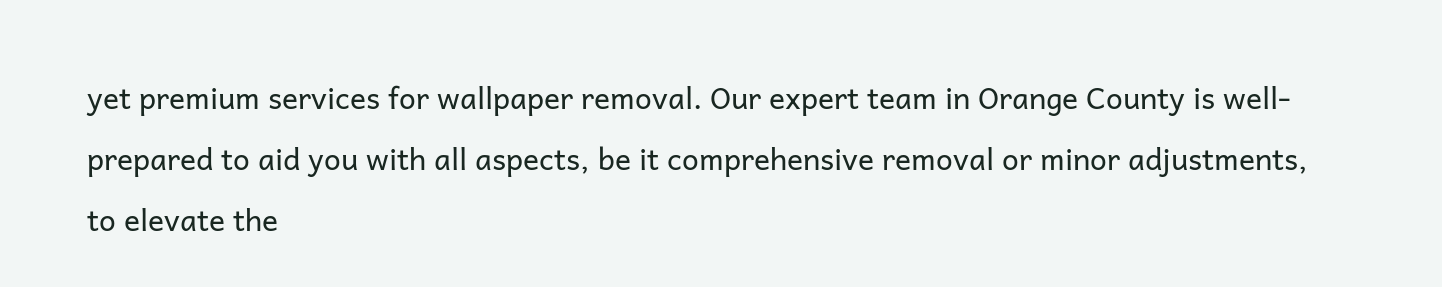yet premium services for wallpaper removal. Our expert team in Orange County is well-prepared to aid you with all aspects, be it comprehensive removal or minor adjustments, to elevate the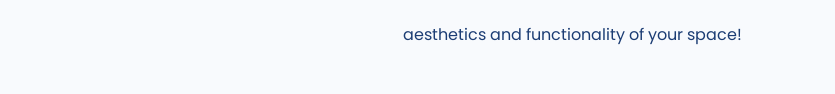aesthetics and functionality of your space!